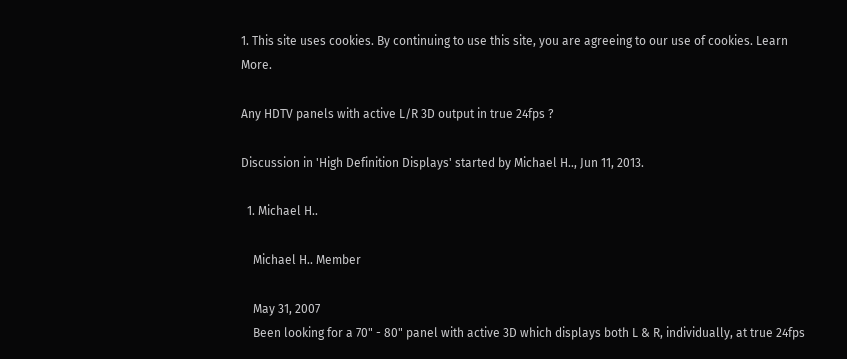1. This site uses cookies. By continuing to use this site, you are agreeing to our use of cookies. Learn More.

Any HDTV panels with active L/R 3D output in true 24fps ?

Discussion in 'High Definition Displays' started by Michael H.., Jun 11, 2013.

  1. Michael H..

    Michael H.. Member

    May 31, 2007
    Been looking for a 70" - 80" panel with active 3D which displays both L & R, individually, at true 24fps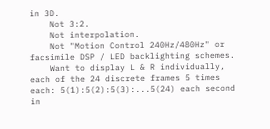in 3D.
    Not 3:2.
    Not interpolation.
    Not "Motion Control 240Hz/480Hz" or facsimile DSP / LED backlighting schemes.
    Want to display L & R individually, each of the 24 discrete frames 5 times each: 5(1):5(2):5(3):...5(24) each second in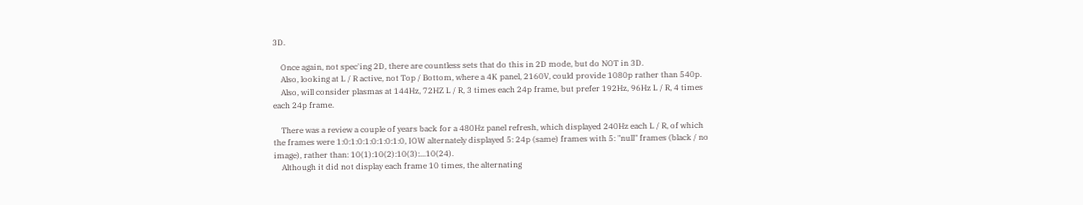3D.

    Once again, not spec'ing 2D, there are countless sets that do this in 2D mode, but do NOT in 3D.
    Also, looking at L / R active, not Top / Bottom, where a 4K panel, 2160V, could provide 1080p rather than 540p.
    Also, will consider plasmas at 144Hz, 72HZ L / R, 3 times each 24p frame, but prefer 192Hz, 96Hz L / R, 4 times each 24p frame.

    There was a review a couple of years back for a 480Hz panel refresh, which displayed 240Hz each L / R, of which the frames were 1:0:1:0:1:0:1:0:1:0, IOW alternately displayed 5: 24p (same) frames with 5: "null" frames (black / no image), rather than: 10(1):10(2):10(3):...10(24).
    Although it did not display each frame 10 times, the alternating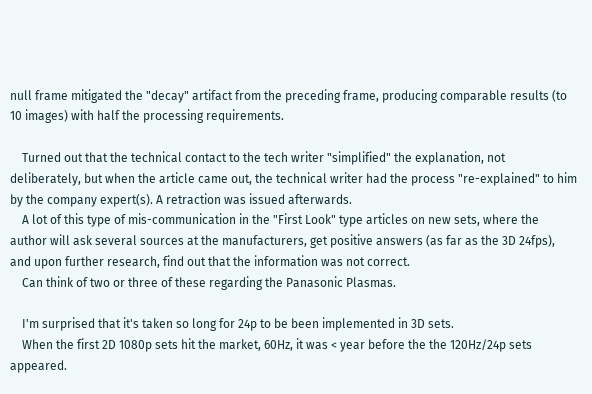null frame mitigated the "decay" artifact from the preceding frame, producing comparable results (to 10 images) with half the processing requirements.

    Turned out that the technical contact to the tech writer "simplified" the explanation, not deliberately, but when the article came out, the technical writer had the process "re-explained" to him by the company expert(s). A retraction was issued afterwards.
    A lot of this type of mis-communication in the "First Look" type articles on new sets, where the author will ask several sources at the manufacturers, get positive answers (as far as the 3D 24fps), and upon further research, find out that the information was not correct.
    Can think of two or three of these regarding the Panasonic Plasmas.

    I'm surprised that it's taken so long for 24p to be been implemented in 3D sets.
    When the first 2D 1080p sets hit the market, 60Hz, it was < year before the the 120Hz/24p sets appeared.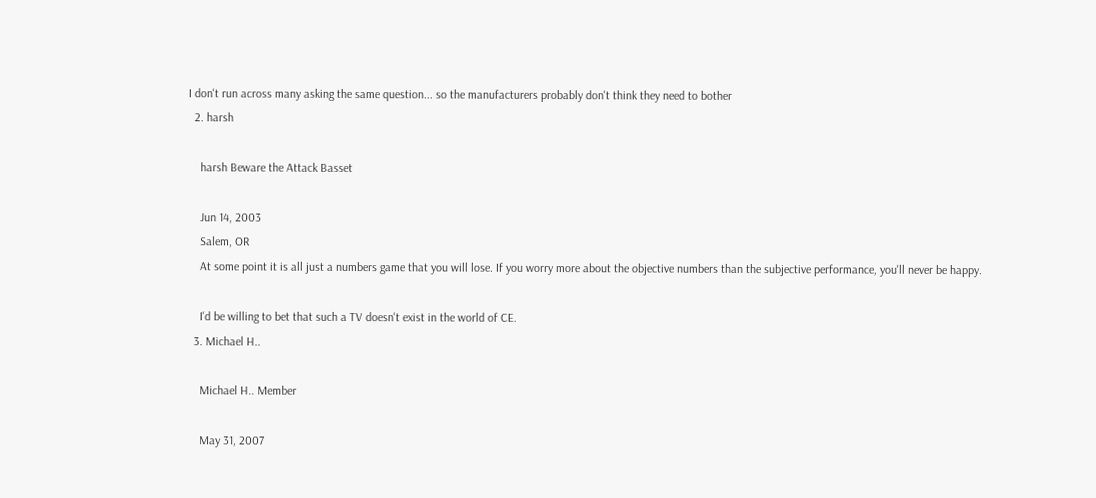I don't run across many asking the same question... so the manufacturers probably don't think they need to bother
  2. harsh

    harsh Beware the Attack Basset

    Jun 14, 2003
    Salem, OR
    At some point it is all just a numbers game that you will lose. If you worry more about the objective numbers than the subjective performance, you'll never be happy.

    I'd be willing to bet that such a TV doesn't exist in the world of CE.
  3. Michael H..

    Michael H.. Member

    May 31, 2007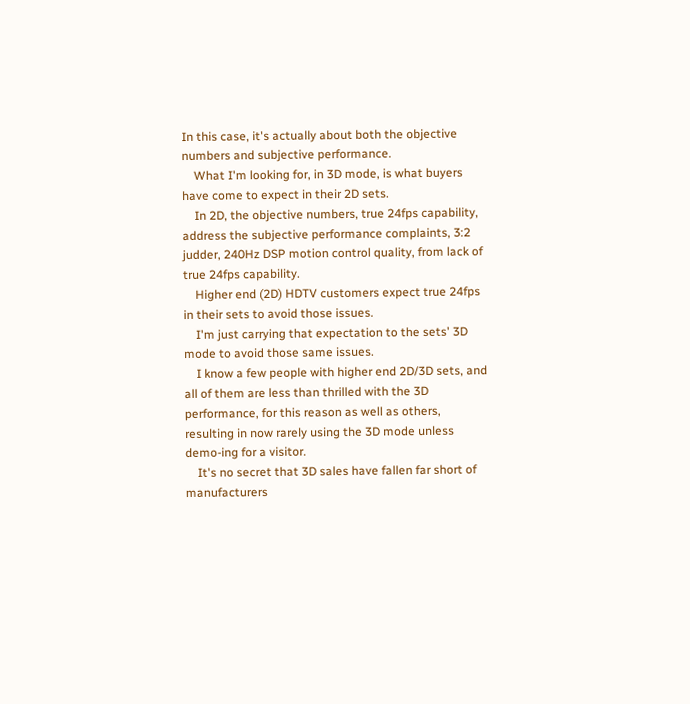In this case, it's actually about both the objective numbers and subjective performance.
    What I'm looking for, in 3D mode, is what buyers have come to expect in their 2D sets.
    In 2D, the objective numbers, true 24fps capability, address the subjective performance complaints, 3:2 judder, 240Hz DSP motion control quality, from lack of true 24fps capability.
    Higher end (2D) HDTV customers expect true 24fps in their sets to avoid those issues.
    I'm just carrying that expectation to the sets' 3D mode to avoid those same issues.
    I know a few people with higher end 2D/3D sets, and all of them are less than thrilled with the 3D performance, for this reason as well as others, resulting in now rarely using the 3D mode unless demo-ing for a visitor.
    It's no secret that 3D sales have fallen far short of manufacturers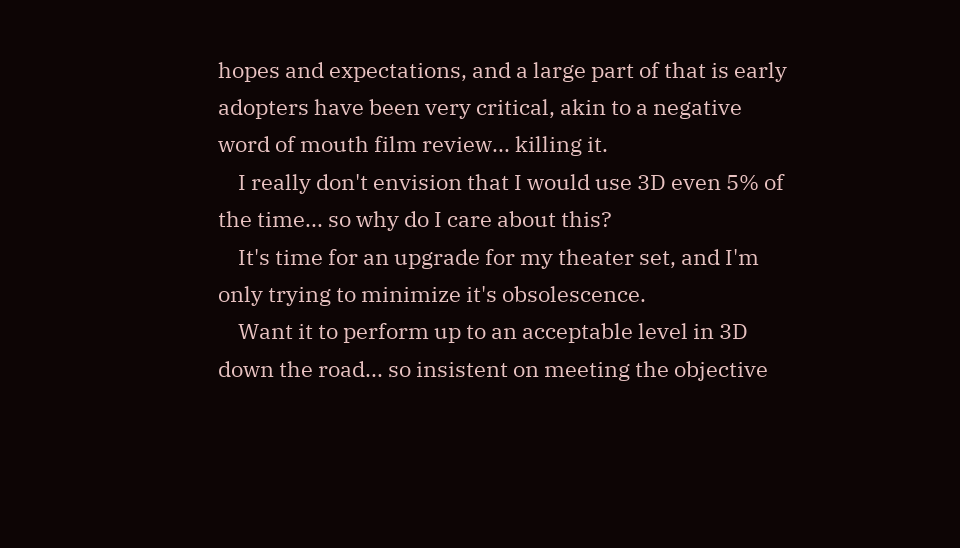hopes and expectations, and a large part of that is early adopters have been very critical, akin to a negative word of mouth film review... killing it.
    I really don't envision that I would use 3D even 5% of the time... so why do I care about this?
    It's time for an upgrade for my theater set, and I'm only trying to minimize it's obsolescence.
    Want it to perform up to an acceptable level in 3D down the road... so insistent on meeting the objective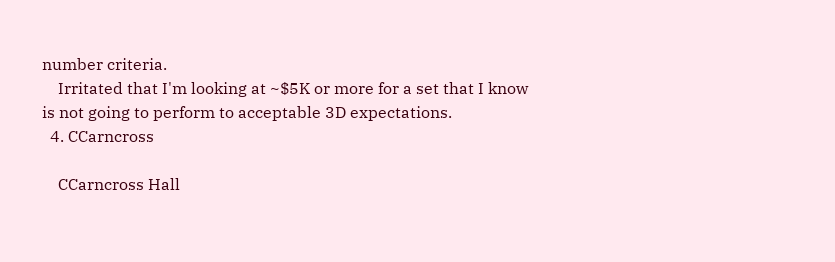number criteria.
    Irritated that I'm looking at ~$5K or more for a set that I know is not going to perform to acceptable 3D expectations.
  4. CCarncross

    CCarncross Hall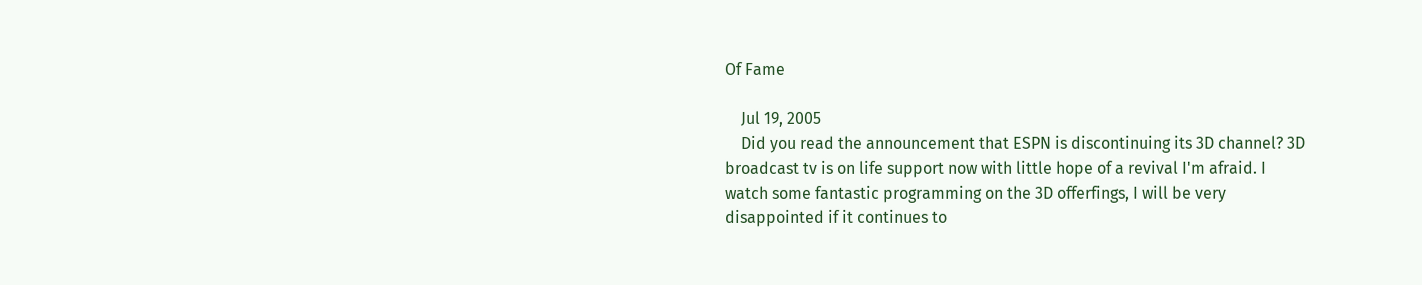Of Fame

    Jul 19, 2005
    Did you read the announcement that ESPN is discontinuing its 3D channel? 3D broadcast tv is on life support now with little hope of a revival I'm afraid. I watch some fantastic programming on the 3D offerfings, I will be very disappointed if it continues to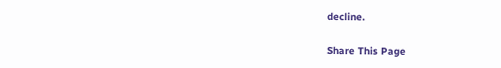decline.

Share This Page